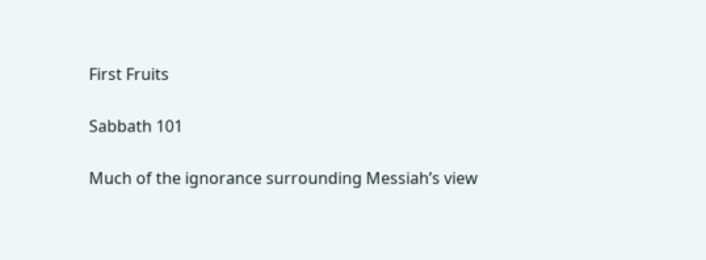First Fruits

Sabbath 101

Much of the ignorance surrounding Messiah’s view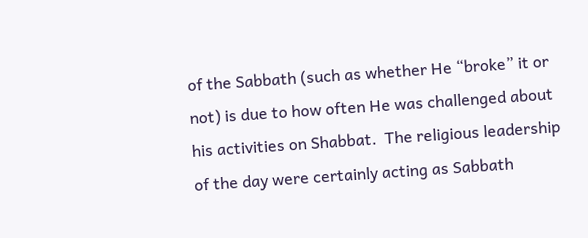of the Sabbath (such as whether He “broke” it or not) is due to how often He was challenged about his activities on Shabbat.  The religious leadership of the day were certainly acting as Sabbath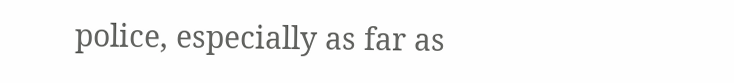police, especially as far as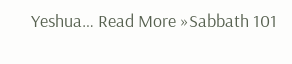Yeshua… Read More »Sabbath 101